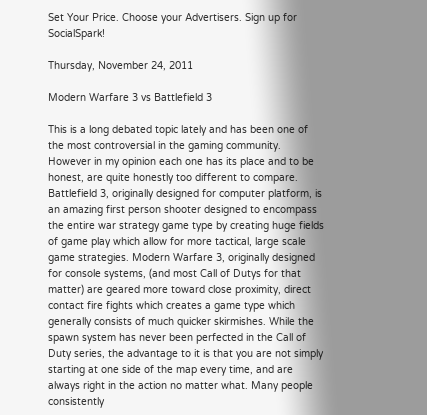Set Your Price. Choose your Advertisers. Sign up for SocialSpark!

Thursday, November 24, 2011

Modern Warfare 3 vs Battlefield 3

This is a long debated topic lately and has been one of the most controversial in the gaming community. However in my opinion each one has its place and to be honest, are quite honestly too different to compare. Battlefield 3, originally designed for computer platform, is an amazing first person shooter designed to encompass the entire war strategy game type by creating huge fields of game play which allow for more tactical, large scale game strategies. Modern Warfare 3, originally designed for console systems, (and most Call of Dutys for that matter) are geared more toward close proximity, direct contact fire fights which creates a game type which generally consists of much quicker skirmishes. While the spawn system has never been perfected in the Call of Duty series, the advantage to it is that you are not simply starting at one side of the map every time, and are always right in the action no matter what. Many people consistently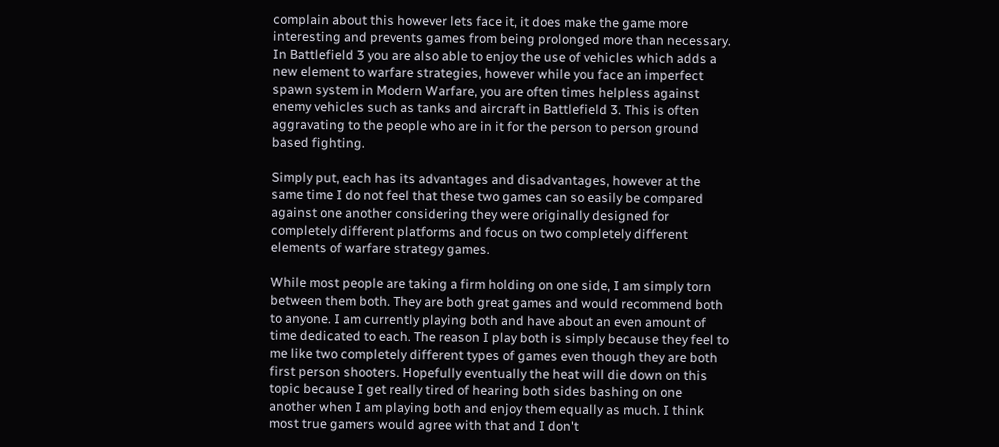complain about this however lets face it, it does make the game more interesting and prevents games from being prolonged more than necessary. In Battlefield 3 you are also able to enjoy the use of vehicles which adds a new element to warfare strategies, however while you face an imperfect spawn system in Modern Warfare, you are often times helpless against enemy vehicles such as tanks and aircraft in Battlefield 3. This is often aggravating to the people who are in it for the person to person ground based fighting.

Simply put, each has its advantages and disadvantages, however at the same time I do not feel that these two games can so easily be compared against one another considering they were originally designed for completely different platforms and focus on two completely different elements of warfare strategy games.

While most people are taking a firm holding on one side, I am simply torn between them both. They are both great games and would recommend both to anyone. I am currently playing both and have about an even amount of time dedicated to each. The reason I play both is simply because they feel to me like two completely different types of games even though they are both first person shooters. Hopefully eventually the heat will die down on this topic because I get really tired of hearing both sides bashing on one another when I am playing both and enjoy them equally as much. I think most true gamers would agree with that and I don't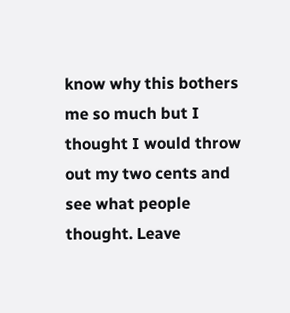know why this bothers me so much but I thought I would throw out my two cents and see what people thought. Leave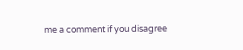me a comment if you disagree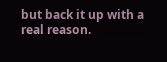but back it up with a real reason.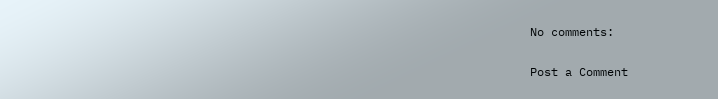No comments:

Post a Comment